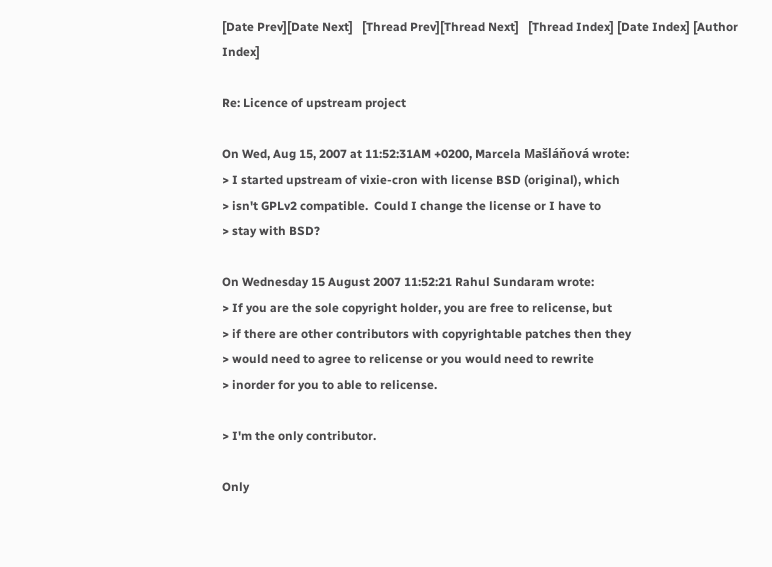[Date Prev][Date Next]   [Thread Prev][Thread Next]   [Thread Index] [Date Index] [Author Index]

Re: Licence of upstream project

On Wed, Aug 15, 2007 at 11:52:31AM +0200, Marcela Mašláňová wrote:
> I started upstream of vixie-cron with license BSD (original), which
> isn't GPLv2 compatible.  Could I change the license or I have to
> stay with BSD?

On Wednesday 15 August 2007 11:52:21 Rahul Sundaram wrote:
> If you are the sole copyright holder, you are free to relicense, but
> if there are other contributors with copyrightable patches then they
> would need to agree to relicense or you would need to rewrite
> inorder for you to able to relicense.

> I'm the only contributor.

Only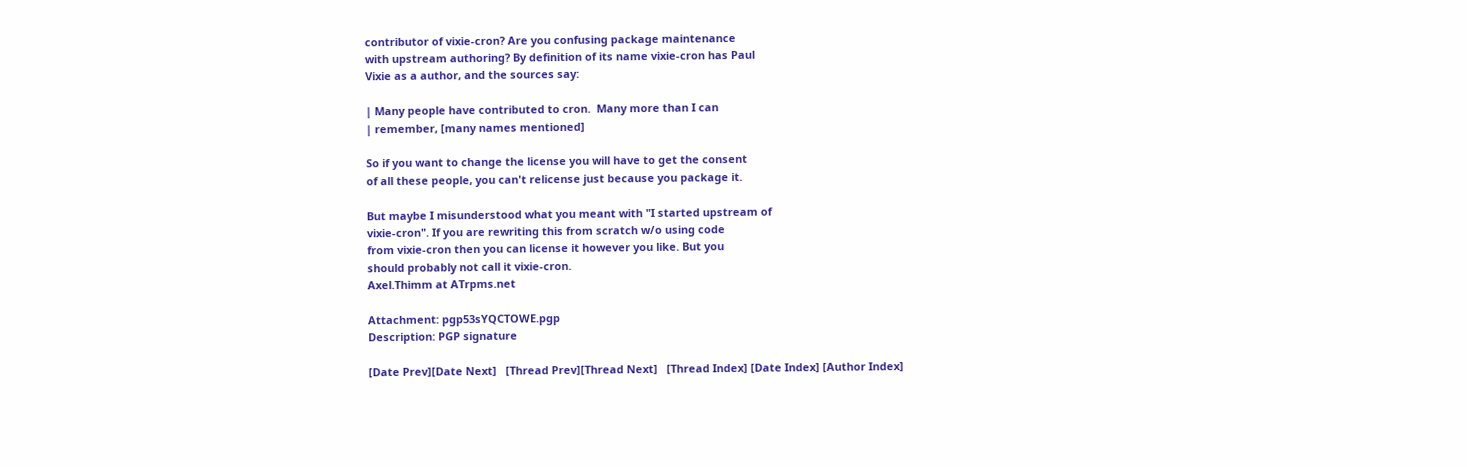contributor of vixie-cron? Are you confusing package maintenance
with upstream authoring? By definition of its name vixie-cron has Paul
Vixie as a author, and the sources say:

| Many people have contributed to cron.  Many more than I can
| remember, [many names mentioned]

So if you want to change the license you will have to get the consent
of all these people, you can't relicense just because you package it.

But maybe I misunderstood what you meant with "I started upstream of
vixie-cron". If you are rewriting this from scratch w/o using code
from vixie-cron then you can license it however you like. But you
should probably not call it vixie-cron.
Axel.Thimm at ATrpms.net

Attachment: pgp53sYQCTOWE.pgp
Description: PGP signature

[Date Prev][Date Next]   [Thread Prev][Thread Next]   [Thread Index] [Date Index] [Author Index]